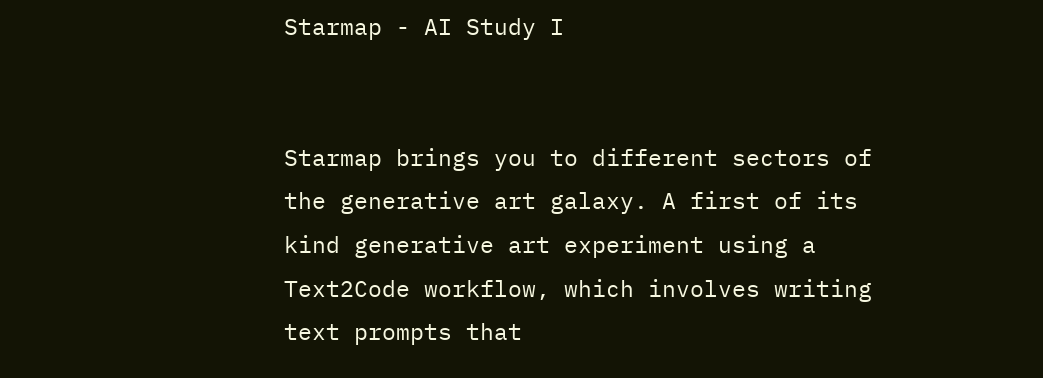Starmap - AI Study I


Starmap brings you to different sectors of the generative art galaxy. A first of its kind generative art experiment using a Text2Code workflow, which involves writing text prompts that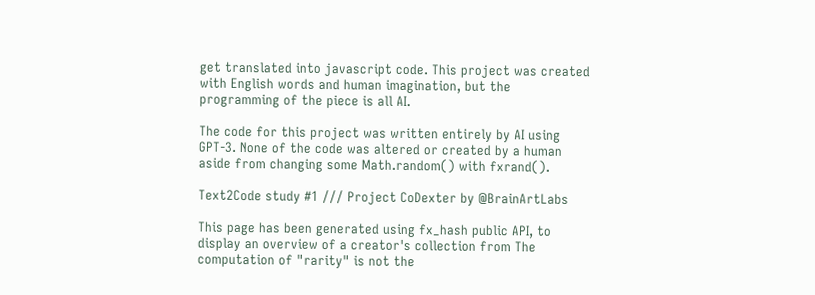get translated into javascript code. This project was created with English words and human imagination, but the programming of the piece is all AI.

The code for this project was written entirely by AI using GPT-3. None of the code was altered or created by a human aside from changing some Math.random() with fxrand().

Text2Code study #1 /// Project CoDexter by @BrainArtLabs

This page has been generated using fx_hash public API, to display an overview of a creator's collection from The computation of "rarity" is not the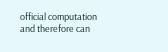official computation and therefore can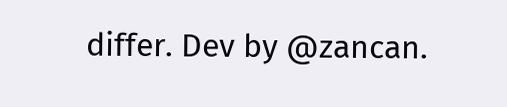differ. Dev by @zancan.